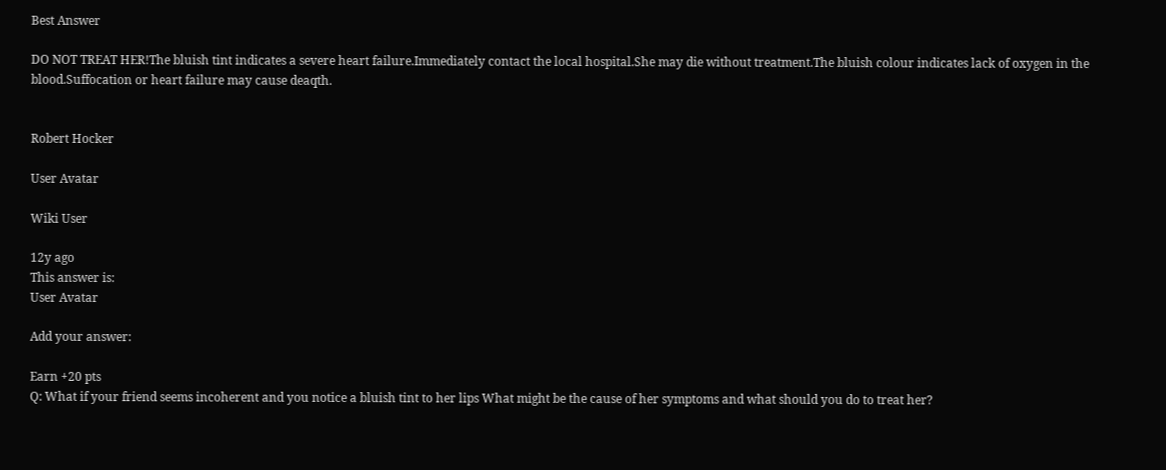Best Answer

DO NOT TREAT HER!The bluish tint indicates a severe heart failure.Immediately contact the local hospital.She may die without treatment.The bluish colour indicates lack of oxygen in the blood.Suffocation or heart failure may cause deaqth.


Robert Hocker

User Avatar

Wiki User

12y ago
This answer is:
User Avatar

Add your answer:

Earn +20 pts
Q: What if your friend seems incoherent and you notice a bluish tint to her lips What might be the cause of her symptoms and what should you do to treat her?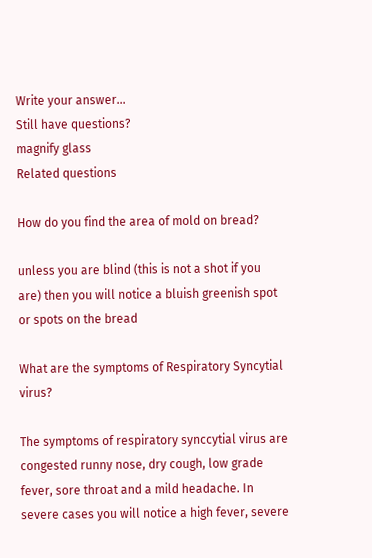Write your answer...
Still have questions?
magnify glass
Related questions

How do you find the area of mold on bread?

unless you are blind (this is not a shot if you are) then you will notice a bluish greenish spot or spots on the bread

What are the symptoms of Respiratory Syncytial virus?

The symptoms of respiratory synccytial virus are congested runny nose, dry cough, low grade fever, sore throat and a mild headache. In severe cases you will notice a high fever, severe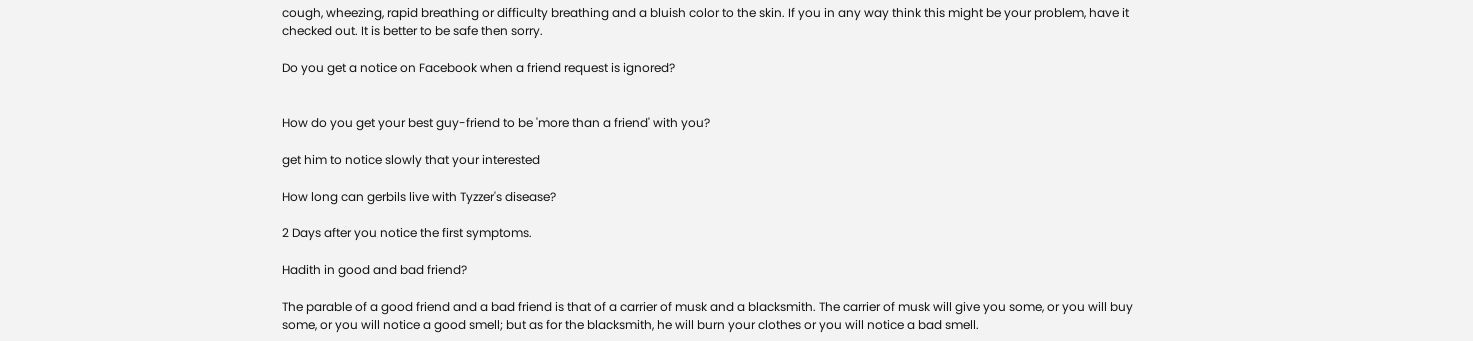cough, wheezing, rapid breathing or difficulty breathing and a bluish color to the skin. If you in any way think this might be your problem, have it checked out. It is better to be safe then sorry.

Do you get a notice on Facebook when a friend request is ignored?


How do you get your best guy-friend to be 'more than a friend' with you?

get him to notice slowly that your interested

How long can gerbils live with Tyzzer's disease?

2 Days after you notice the first symptoms.

Hadith in good and bad friend?

The parable of a good friend and a bad friend is that of a carrier of musk and a blacksmith. The carrier of musk will give you some, or you will buy some, or you will notice a good smell; but as for the blacksmith, he will burn your clothes or you will notice a bad smell.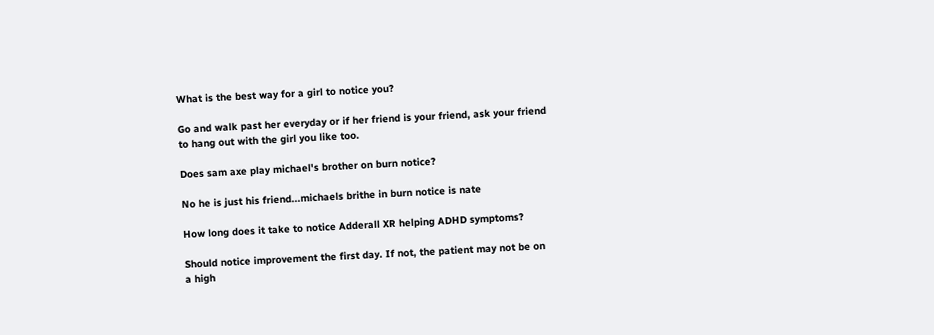What is the best way for a girl to notice you?

Go and walk past her everyday or if her friend is your friend, ask your friend to hang out with the girl you like too.

Does sam axe play michael's brother on burn notice?

No he is just his friend...michaels brithe in burn notice is nate

How long does it take to notice Adderall XR helping ADHD symptoms?

Should notice improvement the first day. If not, the patient may not be on a high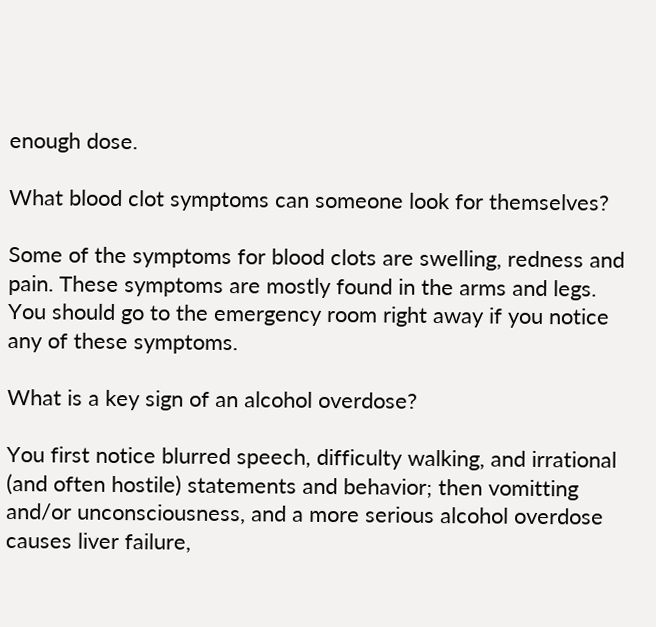enough dose.

What blood clot symptoms can someone look for themselves?

Some of the symptoms for blood clots are swelling, redness and pain. These symptoms are mostly found in the arms and legs. You should go to the emergency room right away if you notice any of these symptoms.

What is a key sign of an alcohol overdose?

You first notice blurred speech, difficulty walking, and irrational (and often hostile) statements and behavior; then vomitting and/or unconsciousness, and a more serious alcohol overdose causes liver failure,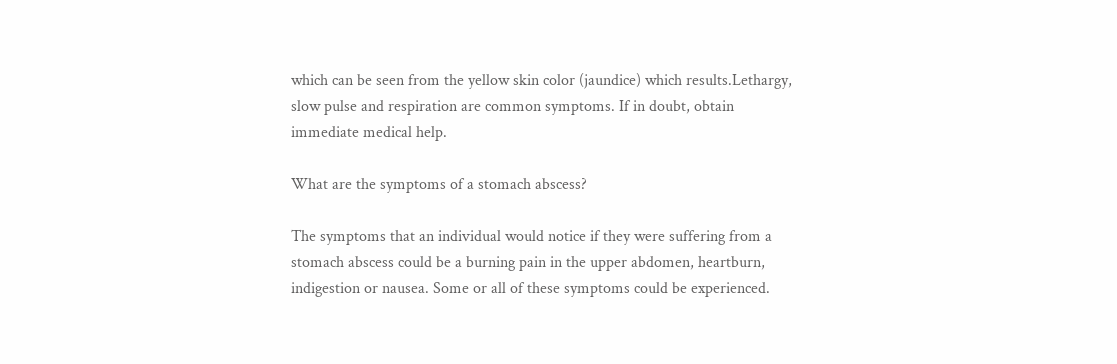which can be seen from the yellow skin color (jaundice) which results.Lethargy, slow pulse and respiration are common symptoms. If in doubt, obtain immediate medical help.

What are the symptoms of a stomach abscess?

The symptoms that an individual would notice if they were suffering from a stomach abscess could be a burning pain in the upper abdomen, heartburn, indigestion or nausea. Some or all of these symptoms could be experienced.